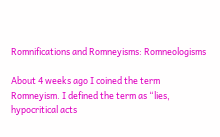Romnifications and Romneyisms: Romneologisms

About 4 weeks ago I coined the term Romneyism. I defined the term as “lies, hypocritical acts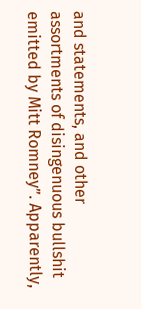and statements, and other assortments of disingenuous bullshit emitted by Mitt Romney”. Apparently,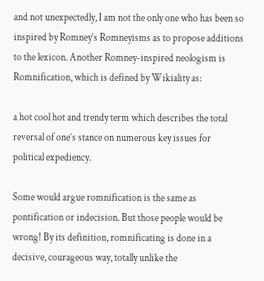and not unexpectedly, I am not the only one who has been so inspired by Romney’s Romneyisms as to propose additions to the lexicon. Another Romney-inspired neologism is Romnification, which is defined by Wikiality as:

a hot cool hot and trendy term which describes the total reversal of one’s stance on numerous key issues for political expediency.

Some would argue romnification is the same as pontification or indecision. But those people would be wrong! By its definition, romnificating is done in a decisive, courageous way, totally unlike the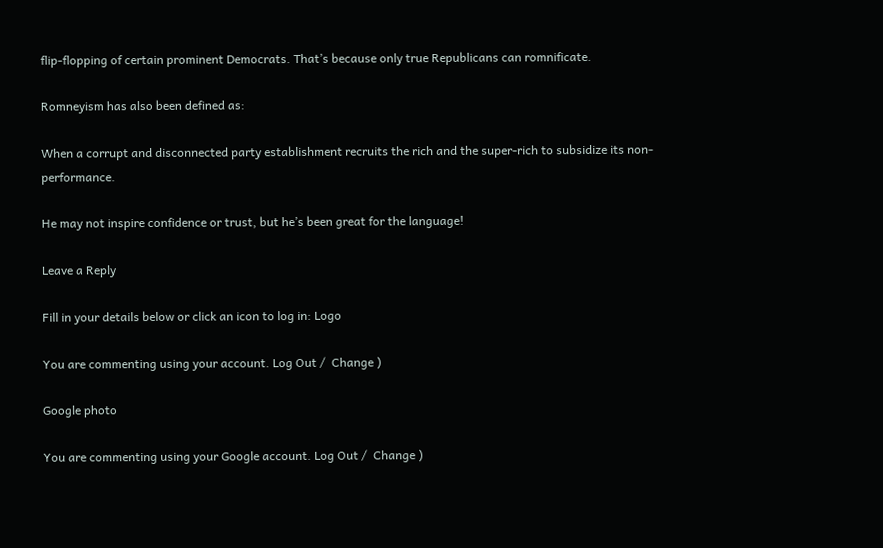flip-flopping of certain prominent Democrats. That’s because only true Republicans can romnificate.

Romneyism has also been defined as:

When a corrupt and disconnected party establishment recruits the rich and the super-rich to subsidize its non-performance.

He may not inspire confidence or trust, but he’s been great for the language!

Leave a Reply

Fill in your details below or click an icon to log in: Logo

You are commenting using your account. Log Out /  Change )

Google photo

You are commenting using your Google account. Log Out /  Change )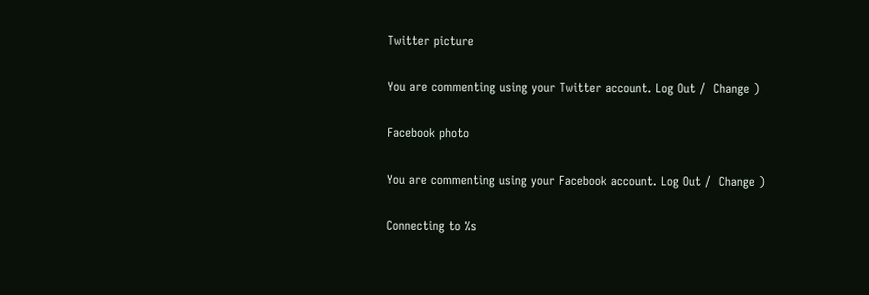Twitter picture

You are commenting using your Twitter account. Log Out /  Change )

Facebook photo

You are commenting using your Facebook account. Log Out /  Change )

Connecting to %s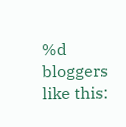%d bloggers like this: